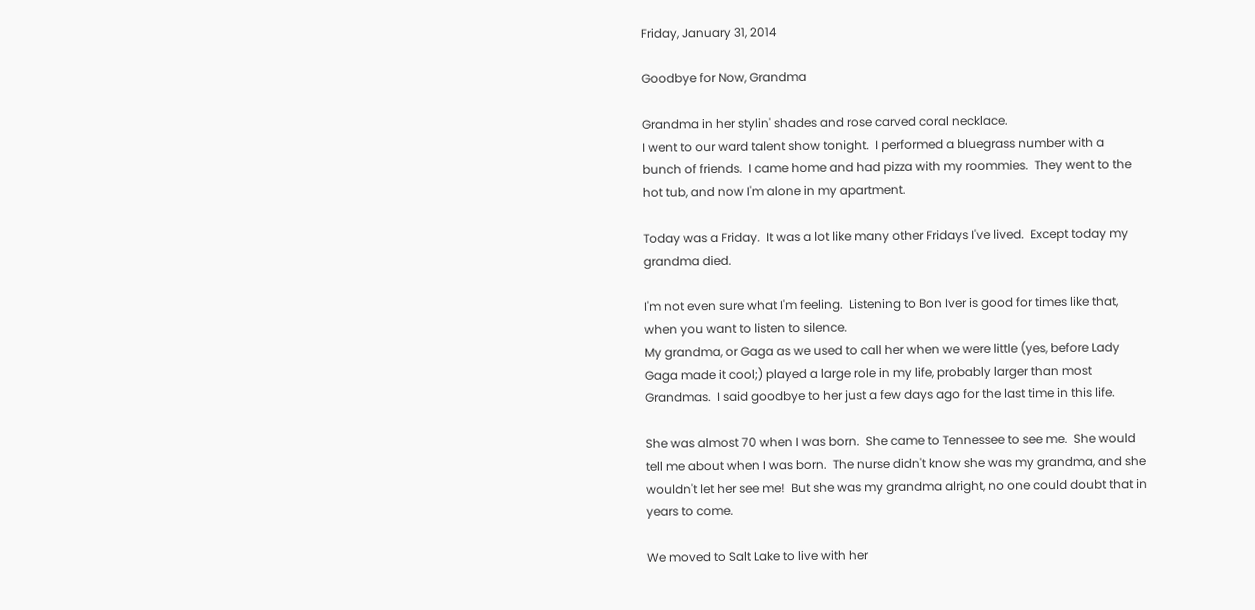Friday, January 31, 2014

Goodbye for Now, Grandma

Grandma in her stylin' shades and rose carved coral necklace.
I went to our ward talent show tonight.  I performed a bluegrass number with a bunch of friends.  I came home and had pizza with my roommies.  They went to the hot tub, and now I'm alone in my apartment.

Today was a Friday.  It was a lot like many other Fridays I've lived.  Except today my grandma died.

I'm not even sure what I'm feeling.  Listening to Bon Iver is good for times like that, when you want to listen to silence.
My grandma, or Gaga as we used to call her when we were little (yes, before Lady Gaga made it cool;) played a large role in my life, probably larger than most Grandmas.  I said goodbye to her just a few days ago for the last time in this life.

She was almost 70 when I was born.  She came to Tennessee to see me.  She would tell me about when I was born.  The nurse didn't know she was my grandma, and she wouldn't let her see me!  But she was my grandma alright, no one could doubt that in years to come.

We moved to Salt Lake to live with her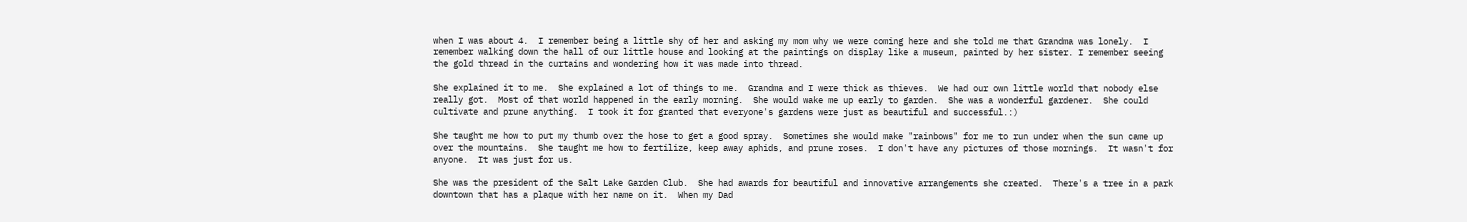when I was about 4.  I remember being a little shy of her and asking my mom why we were coming here and she told me that Grandma was lonely.  I remember walking down the hall of our little house and looking at the paintings on display like a museum, painted by her sister. I remember seeing the gold thread in the curtains and wondering how it was made into thread.

She explained it to me.  She explained a lot of things to me.  Grandma and I were thick as thieves.  We had our own little world that nobody else really got.  Most of that world happened in the early morning.  She would wake me up early to garden.  She was a wonderful gardener.  She could cultivate and prune anything.  I took it for granted that everyone's gardens were just as beautiful and successful.:)

She taught me how to put my thumb over the hose to get a good spray.  Sometimes she would make "rainbows" for me to run under when the sun came up over the mountains.  She taught me how to fertilize, keep away aphids, and prune roses.  I don't have any pictures of those mornings.  It wasn't for anyone.  It was just for us.

She was the president of the Salt Lake Garden Club.  She had awards for beautiful and innovative arrangements she created.  There's a tree in a park downtown that has a plaque with her name on it.  When my Dad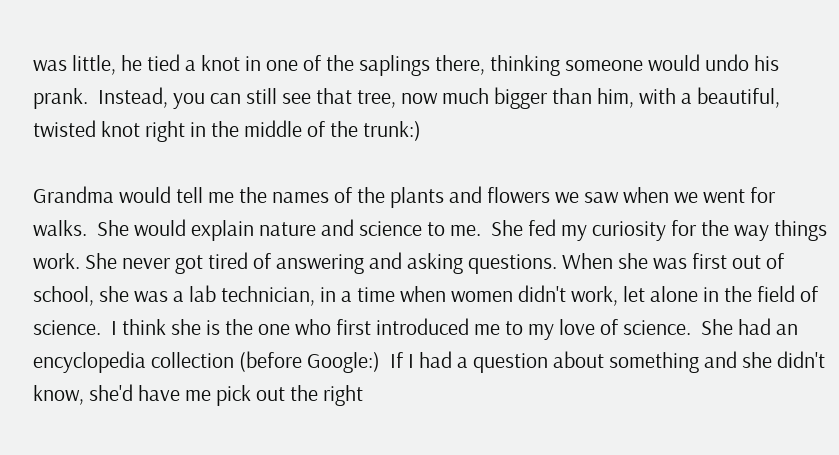was little, he tied a knot in one of the saplings there, thinking someone would undo his prank.  Instead, you can still see that tree, now much bigger than him, with a beautiful, twisted knot right in the middle of the trunk:)

Grandma would tell me the names of the plants and flowers we saw when we went for walks.  She would explain nature and science to me.  She fed my curiosity for the way things work. She never got tired of answering and asking questions. When she was first out of school, she was a lab technician, in a time when women didn't work, let alone in the field of science.  I think she is the one who first introduced me to my love of science.  She had an encyclopedia collection (before Google:)  If I had a question about something and she didn't know, she'd have me pick out the right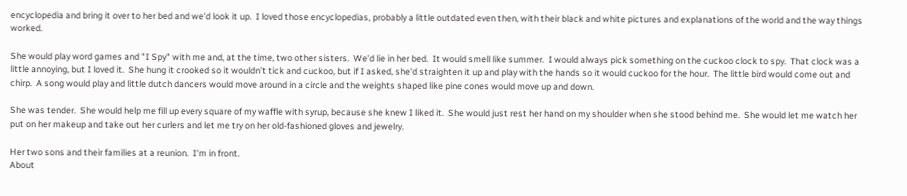encyclopedia and bring it over to her bed and we'd look it up.  I loved those encyclopedias, probably a little outdated even then, with their black and white pictures and explanations of the world and the way things worked.

She would play word games and "I Spy" with me and, at the time, two other sisters.  We'd lie in her bed.  It would smell like summer.  I would always pick something on the cuckoo clock to spy.  That clock was a little annoying, but I loved it.  She hung it crooked so it wouldn't tick and cuckoo, but if I asked, she'd straighten it up and play with the hands so it would cuckoo for the hour.  The little bird would come out and chirp.  A song would play and little dutch dancers would move around in a circle and the weights shaped like pine cones would move up and down.

She was tender.  She would help me fill up every square of my waffle with syrup, because she knew I liked it.  She would just rest her hand on my shoulder when she stood behind me.  She would let me watch her put on her makeup and take out her curlers and let me try on her old-fashioned gloves and jewelry.

Her two sons and their families at a reunion.  I'm in front.
About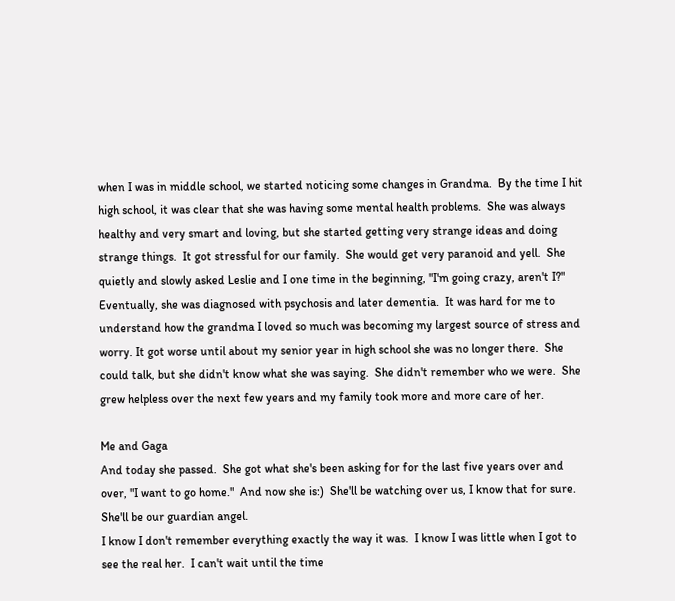when I was in middle school, we started noticing some changes in Grandma.  By the time I hit high school, it was clear that she was having some mental health problems.  She was always healthy and very smart and loving, but she started getting very strange ideas and doing strange things.  It got stressful for our family.  She would get very paranoid and yell.  She quietly and slowly asked Leslie and I one time in the beginning, "I'm going crazy, aren't I?"  Eventually, she was diagnosed with psychosis and later dementia.  It was hard for me to understand how the grandma I loved so much was becoming my largest source of stress and worry. It got worse until about my senior year in high school she was no longer there.  She could talk, but she didn't know what she was saying.  She didn't remember who we were.  She grew helpless over the next few years and my family took more and more care of her.

Me and Gaga
And today she passed.  She got what she's been asking for for the last five years over and over, "I want to go home."  And now she is:)  She'll be watching over us, I know that for sure.  She'll be our guardian angel.
I know I don't remember everything exactly the way it was.  I know I was little when I got to see the real her.  I can't wait until the time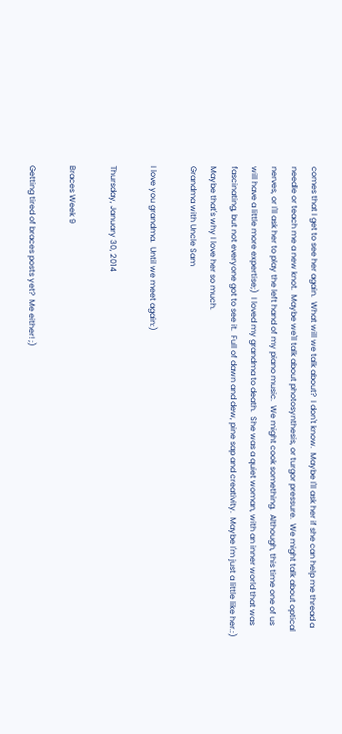comes that I get to see her again.  What will we talk about?  I don't know.  Maybe I'll ask her if she can help me thread a needle or teach me a new knot.  Maybe we'll talk about photosynthesis, or turgor pressure.  We might talk about optical nerves, or I'll ask her to play the left hand of my piano music.  We might cook something.  Although, this time one of us will have a little more expertise;)  I loved my grandma to death.  She was a quiet woman, with an inner world that was fascinating, but not everyone got to see it.  Full of dawn and dew, pine sap and creativity.  Maybe I'm just a little like her.:) Maybe that's why I love her so much.
Grandma with Uncle Sam

I love you grandma.  Until we meet again:)

Thursday, January 30, 2014

Braces Week 9

Getting tired of braces posts yet?  Me either! ;)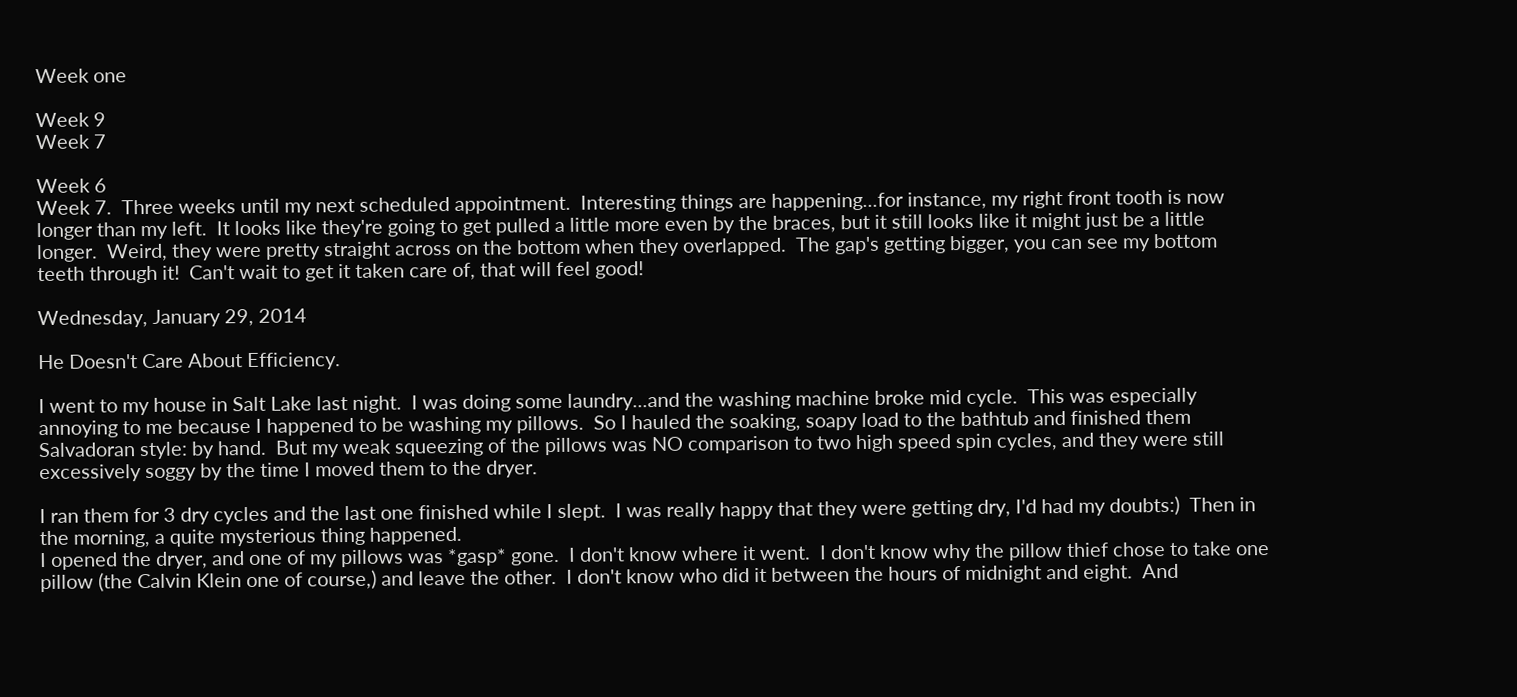Week one

Week 9
Week 7

Week 6
Week 7.  Three weeks until my next scheduled appointment.  Interesting things are happening...for instance, my right front tooth is now longer than my left.  It looks like they're going to get pulled a little more even by the braces, but it still looks like it might just be a little longer.  Weird, they were pretty straight across on the bottom when they overlapped.  The gap's getting bigger, you can see my bottom teeth through it!  Can't wait to get it taken care of, that will feel good!

Wednesday, January 29, 2014

He Doesn't Care About Efficiency.

I went to my house in Salt Lake last night.  I was doing some laundry...and the washing machine broke mid cycle.  This was especially annoying to me because I happened to be washing my pillows.  So I hauled the soaking, soapy load to the bathtub and finished them Salvadoran style: by hand.  But my weak squeezing of the pillows was NO comparison to two high speed spin cycles, and they were still excessively soggy by the time I moved them to the dryer.

I ran them for 3 dry cycles and the last one finished while I slept.  I was really happy that they were getting dry, I'd had my doubts:)  Then in the morning, a quite mysterious thing happened.
I opened the dryer, and one of my pillows was *gasp* gone.  I don't know where it went.  I don't know why the pillow thief chose to take one pillow (the Calvin Klein one of course,) and leave the other.  I don't know who did it between the hours of midnight and eight.  And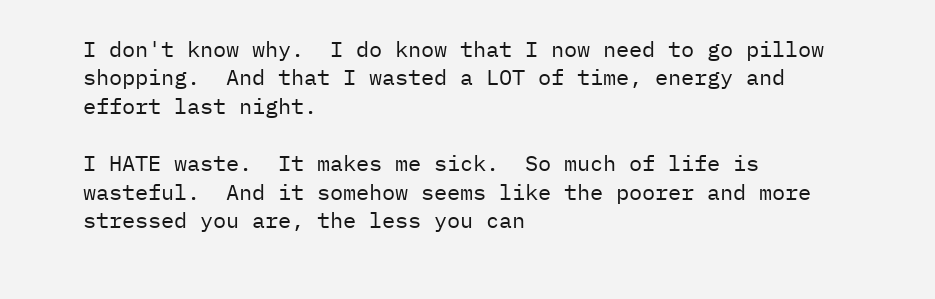I don't know why.  I do know that I now need to go pillow shopping.  And that I wasted a LOT of time, energy and effort last night.

I HATE waste.  It makes me sick.  So much of life is wasteful.  And it somehow seems like the poorer and more stressed you are, the less you can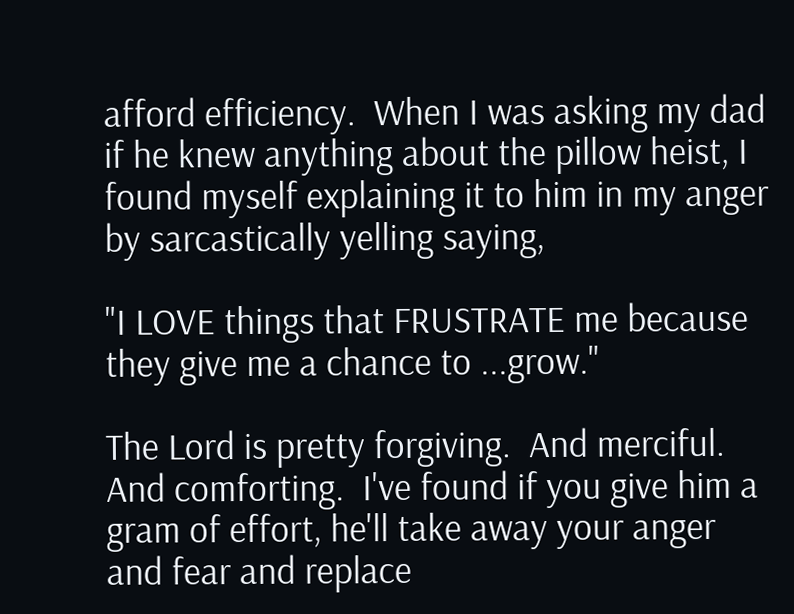afford efficiency.  When I was asking my dad if he knew anything about the pillow heist, I found myself explaining it to him in my anger by sarcastically yelling saying,

"I LOVE things that FRUSTRATE me because they give me a chance to ...grow."

The Lord is pretty forgiving.  And merciful.  And comforting.  I've found if you give him a gram of effort, he'll take away your anger and fear and replace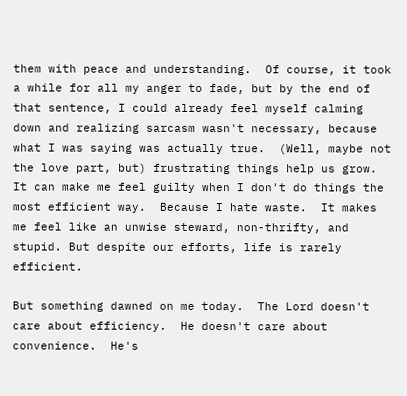them with peace and understanding.  Of course, it took a while for all my anger to fade, but by the end of that sentence, I could already feel myself calming down and realizing sarcasm wasn't necessary, because what I was saying was actually true.  (Well, maybe not the love part, but) frustrating things help us grow.  It can make me feel guilty when I don't do things the most efficient way.  Because I hate waste.  It makes me feel like an unwise steward, non-thrifty, and stupid. But despite our efforts, life is rarely efficient.

But something dawned on me today.  The Lord doesn't care about efficiency.  He doesn't care about convenience.  He's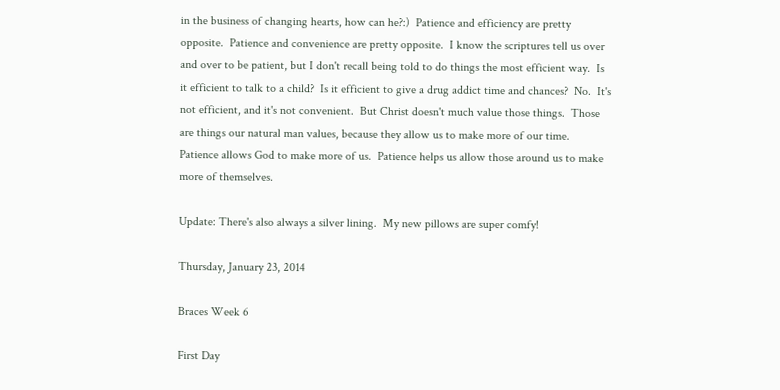in the business of changing hearts, how can he?:)  Patience and efficiency are pretty opposite.  Patience and convenience are pretty opposite.  I know the scriptures tell us over and over to be patient, but I don't recall being told to do things the most efficient way.  Is it efficient to talk to a child?  Is it efficient to give a drug addict time and chances?  No.  It's not efficient, and it's not convenient.  But Christ doesn't much value those things.  Those are things our natural man values, because they allow us to make more of our time.  Patience allows God to make more of us.  Patience helps us allow those around us to make more of themselves.

Update: There's also always a silver lining.  My new pillows are super comfy!

Thursday, January 23, 2014

Braces Week 6

First Day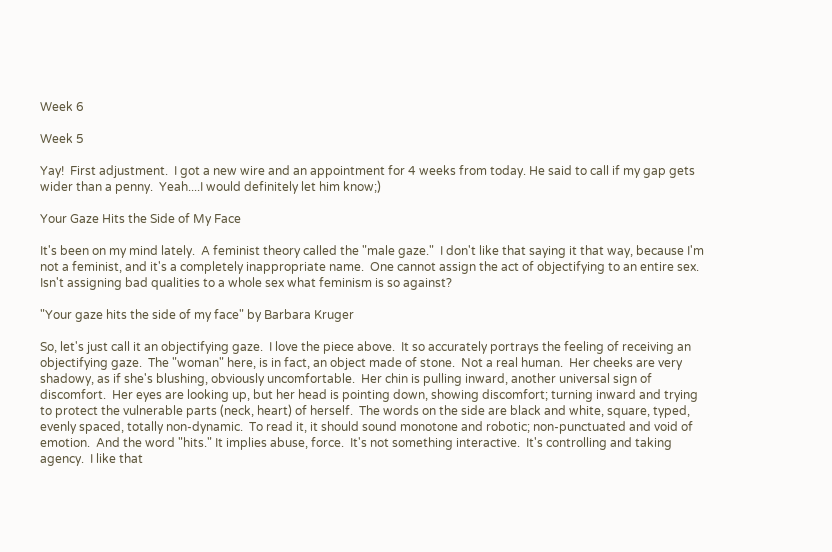Week 6

Week 5

Yay!  First adjustment.  I got a new wire and an appointment for 4 weeks from today. He said to call if my gap gets wider than a penny.  Yeah....I would definitely let him know;)

Your Gaze Hits the Side of My Face

It's been on my mind lately.  A feminist theory called the "male gaze."  I don't like that saying it that way, because I'm not a feminist, and it's a completely inappropriate name.  One cannot assign the act of objectifying to an entire sex.  Isn't assigning bad qualities to a whole sex what feminism is so against?

"Your gaze hits the side of my face" by Barbara Kruger

So, let's just call it an objectifying gaze.  I love the piece above.  It so accurately portrays the feeling of receiving an objectifying gaze.  The "woman" here, is in fact, an object made of stone.  Not a real human.  Her cheeks are very shadowy, as if she's blushing, obviously uncomfortable.  Her chin is pulling inward, another universal sign of discomfort.  Her eyes are looking up, but her head is pointing down, showing discomfort; turning inward and trying to protect the vulnerable parts (neck, heart) of herself.  The words on the side are black and white, square, typed, evenly spaced, totally non-dynamic.  To read it, it should sound monotone and robotic; non-punctuated and void of emotion.  And the word "hits." It implies abuse, force.  It's not something interactive.  It's controlling and taking agency.  I like that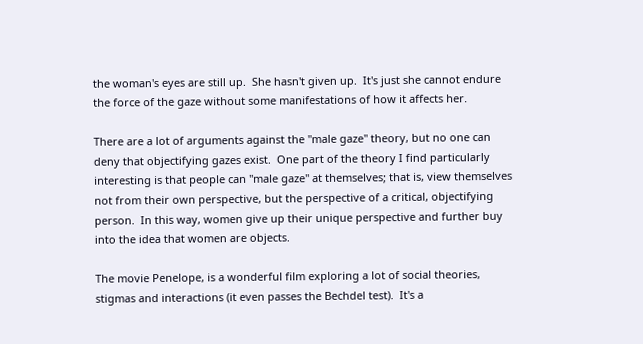the woman's eyes are still up.  She hasn't given up.  It's just she cannot endure the force of the gaze without some manifestations of how it affects her.

There are a lot of arguments against the "male gaze" theory, but no one can deny that objectifying gazes exist.  One part of the theory I find particularly interesting is that people can "male gaze" at themselves; that is, view themselves not from their own perspective, but the perspective of a critical, objectifying person.  In this way, women give up their unique perspective and further buy into the idea that women are objects.

The movie Penelope, is a wonderful film exploring a lot of social theories, stigmas and interactions (it even passes the Bechdel test).  It's a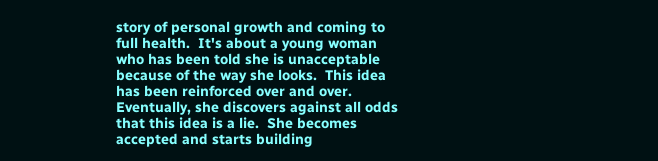story of personal growth and coming to full health.  It's about a young woman who has been told she is unacceptable because of the way she looks.  This idea has been reinforced over and over.  Eventually, she discovers against all odds that this idea is a lie.  She becomes accepted and starts building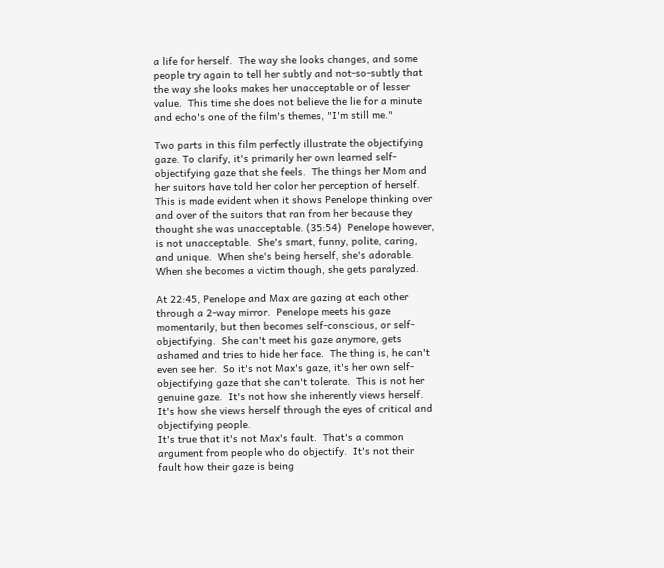a life for herself.  The way she looks changes, and some people try again to tell her subtly and not-so-subtly that the way she looks makes her unacceptable or of lesser value.  This time she does not believe the lie for a minute and echo's one of the film's themes, "I'm still me."

Two parts in this film perfectly illustrate the objectifying gaze. To clarify, it's primarily her own learned self-objectifying gaze that she feels.  The things her Mom and her suitors have told her color her perception of herself.  This is made evident when it shows Penelope thinking over and over of the suitors that ran from her because they thought she was unacceptable. (35:54)  Penelope however, is not unacceptable.  She's smart, funny, polite, caring, and unique.  When she's being herself, she's adorable.  When she becomes a victim though, she gets paralyzed.

At 22:45, Penelope and Max are gazing at each other through a 2-way mirror.  Penelope meets his gaze momentarily, but then becomes self-conscious, or self-objectifying.  She can't meet his gaze anymore, gets ashamed and tries to hide her face.  The thing is, he can't even see her.  So it's not Max's gaze, it's her own self-objectifying gaze that she can't tolerate.  This is not her genuine gaze.  It's not how she inherently views herself.  It's how she views herself through the eyes of critical and objectifying people.
It's true that it's not Max's fault.  That's a common argument from people who do objectify.  It's not their fault how their gaze is being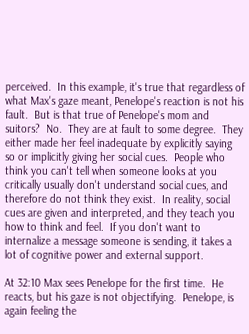perceived.  In this example, it's true that regardless of what Max's gaze meant, Penelope's reaction is not his fault.  But is that true of Penelope's mom and suitors?  No.  They are at fault to some degree.  They either made her feel inadequate by explicitly saying so or implicitly giving her social cues.  People who think you can't tell when someone looks at you critically usually don't understand social cues, and therefore do not think they exist.  In reality, social cues are given and interpreted, and they teach you how to think and feel.  If you don't want to internalize a message someone is sending, it takes a lot of cognitive power and external support.

At 32:10 Max sees Penelope for the first time.  He reacts, but his gaze is not objectifying.  Penelope, is again feeling the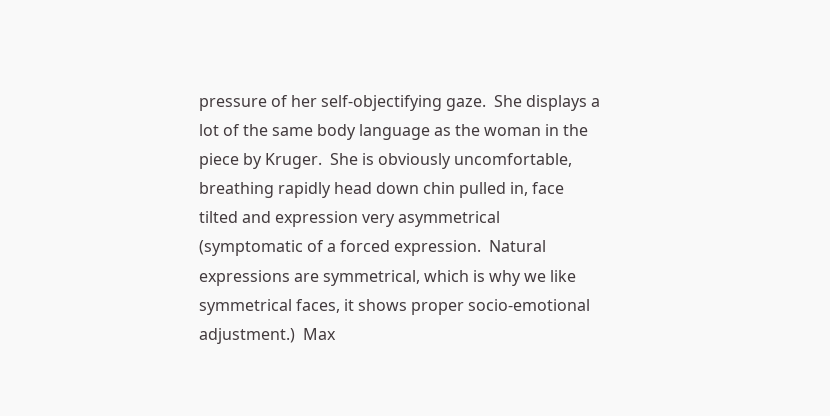pressure of her self-objectifying gaze.  She displays a lot of the same body language as the woman in the piece by Kruger.  She is obviously uncomfortable, breathing rapidly head down chin pulled in, face tilted and expression very asymmetrical (symptomatic of a forced expression.  Natural expressions are symmetrical, which is why we like symmetrical faces, it shows proper socio-emotional adjustment.)  Max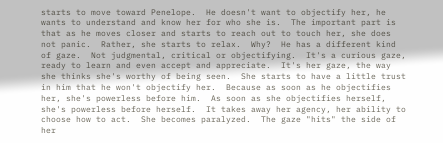starts to move toward Penelope.  He doesn't want to objectify her, he wants to understand and know her for who she is.  The important part is that as he moves closer and starts to reach out to touch her, she does not panic.  Rather, she starts to relax.  Why?  He has a different kind of gaze.  Not judgmental, critical or objectifying.  It's a curious gaze, ready to learn and even accept and appreciate.  It's her gaze, the way she thinks she's worthy of being seen.  She starts to have a little trust in him that he won't objectify her.  Because as soon as he objectifies her, she's powerless before him.  As soon as she objectifies herself, she's powerless before herself.  It takes away her agency, her ability to choose how to act.  She becomes paralyzed.  The gaze "hits" the side of her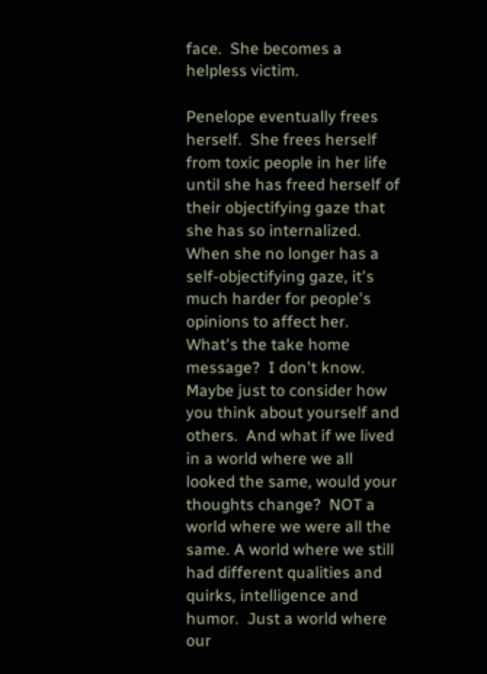face.  She becomes a helpless victim.

Penelope eventually frees herself.  She frees herself from toxic people in her life until she has freed herself of their objectifying gaze that she has so internalized.  When she no longer has a self-objectifying gaze, it's much harder for people's opinions to affect her. What's the take home message?  I don't know. Maybe just to consider how you think about yourself and others.  And what if we lived in a world where we all looked the same, would your thoughts change?  NOT a world where we were all the same. A world where we still had different qualities and quirks, intelligence and humor.  Just a world where our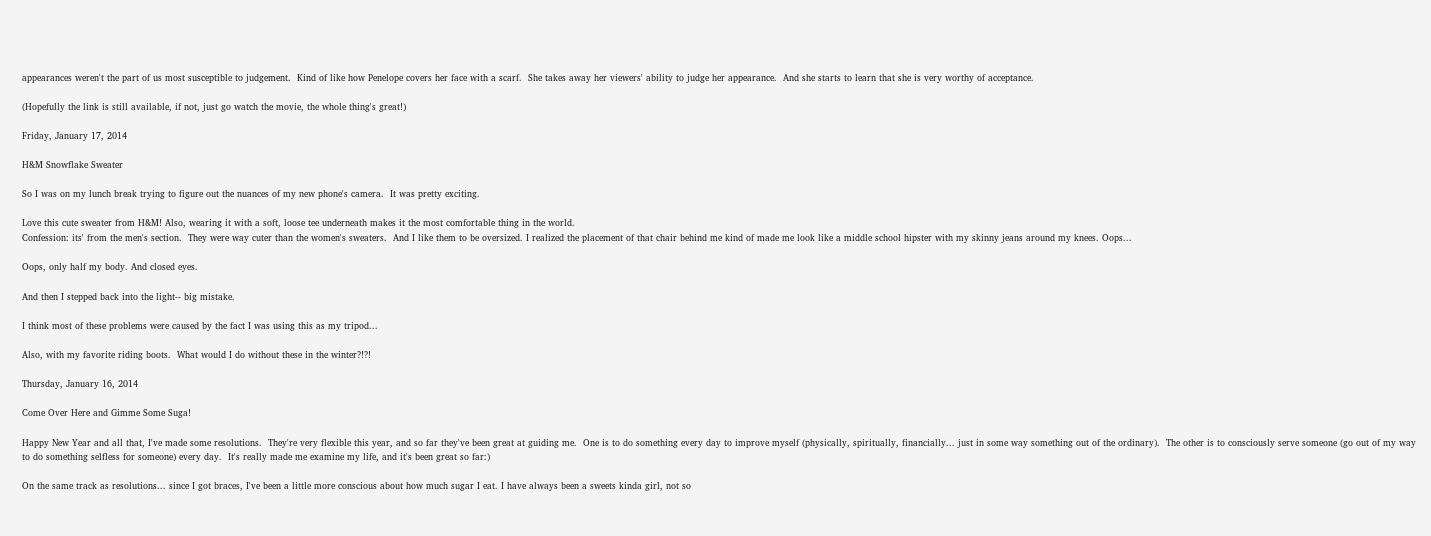appearances weren't the part of us most susceptible to judgement.  Kind of like how Penelope covers her face with a scarf.  She takes away her viewers' ability to judge her appearance.  And she starts to learn that she is very worthy of acceptance.

(Hopefully the link is still available, if not, just go watch the movie, the whole thing's great!)

Friday, January 17, 2014

H&M Snowflake Sweater

So I was on my lunch break trying to figure out the nuances of my new phone's camera.  It was pretty exciting.

Love this cute sweater from H&M! Also, wearing it with a soft, loose tee underneath makes it the most comfortable thing in the world.
Confession: its' from the men's section.  They were way cuter than the women's sweaters.  And I like them to be oversized. I realized the placement of that chair behind me kind of made me look like a middle school hipster with my skinny jeans around my knees. Oops...

Oops, only half my body. And closed eyes.

And then I stepped back into the light-- big mistake.

I think most of these problems were caused by the fact I was using this as my tripod...

Also, with my favorite riding boots.  What would I do without these in the winter?!?!

Thursday, January 16, 2014

Come Over Here and Gimme Some Suga!

Happy New Year and all that, I've made some resolutions.  They're very flexible this year, and so far they've been great at guiding me.  One is to do something every day to improve myself (physically, spiritually, financially... just in some way something out of the ordinary).  The other is to consciously serve someone (go out of my way to do something selfless for someone) every day.  It's really made me examine my life, and it's been great so far:)

On the same track as resolutions... since I got braces, I've been a little more conscious about how much sugar I eat. I have always been a sweets kinda girl, not so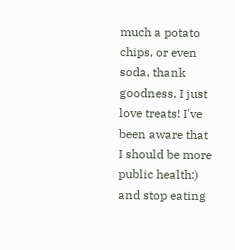much a potato chips, or even soda, thank goodness. I just love treats! I've been aware that I should be more public health:) and stop eating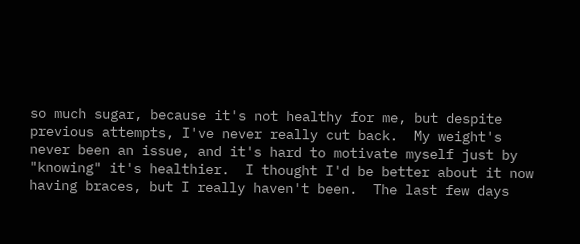so much sugar, because it's not healthy for me, but despite previous attempts, I've never really cut back.  My weight's never been an issue, and it's hard to motivate myself just by "knowing" it's healthier.  I thought I'd be better about it now having braces, but I really haven't been.  The last few days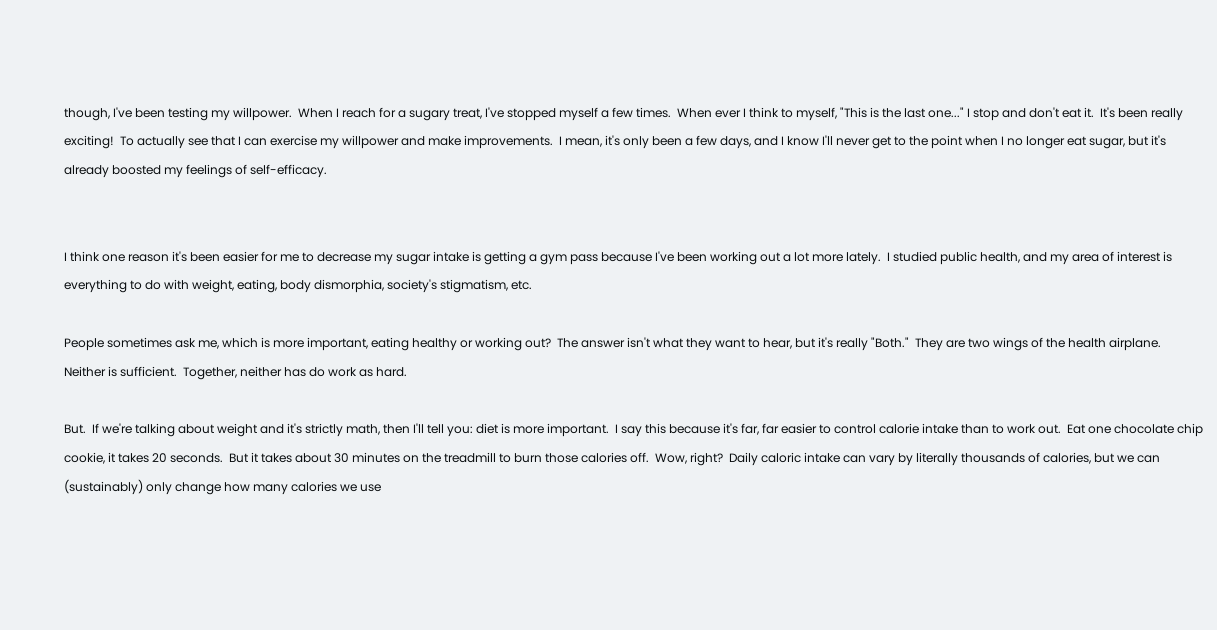though, I've been testing my willpower.  When I reach for a sugary treat, I've stopped myself a few times.  When ever I think to myself, "This is the last one..." I stop and don't eat it.  It's been really exciting!  To actually see that I can exercise my willpower and make improvements.  I mean, it's only been a few days, and I know I'll never get to the point when I no longer eat sugar, but it's already boosted my feelings of self-efficacy.


I think one reason it's been easier for me to decrease my sugar intake is getting a gym pass because I've been working out a lot more lately.  I studied public health, and my area of interest is everything to do with weight, eating, body dismorphia, society's stigmatism, etc.

People sometimes ask me, which is more important, eating healthy or working out?  The answer isn't what they want to hear, but it's really "Both."  They are two wings of the health airplane.  Neither is sufficient.  Together, neither has do work as hard.

But.  If we're talking about weight and it's strictly math, then I'll tell you: diet is more important.  I say this because it's far, far easier to control calorie intake than to work out.  Eat one chocolate chip cookie, it takes 20 seconds.  But it takes about 30 minutes on the treadmill to burn those calories off.  Wow, right?  Daily caloric intake can vary by literally thousands of calories, but we can (sustainably) only change how many calories we use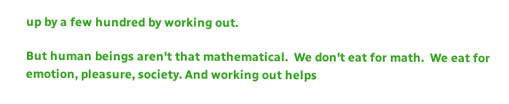up by a few hundred by working out.

But human beings aren't that mathematical.  We don't eat for math.  We eat for emotion, pleasure, society. And working out helps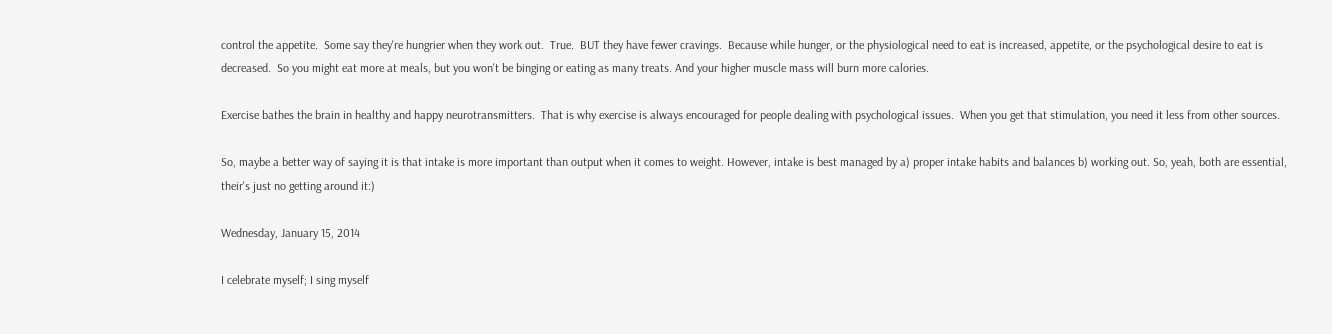control the appetite.  Some say they're hungrier when they work out.  True.  BUT they have fewer cravings.  Because while hunger, or the physiological need to eat is increased, appetite, or the psychological desire to eat is decreased.  So you might eat more at meals, but you won't be binging or eating as many treats. And your higher muscle mass will burn more calories.

Exercise bathes the brain in healthy and happy neurotransmitters.  That is why exercise is always encouraged for people dealing with psychological issues.  When you get that stimulation, you need it less from other sources.

So, maybe a better way of saying it is that intake is more important than output when it comes to weight. However, intake is best managed by a) proper intake habits and balances b) working out. So, yeah, both are essential, their's just no getting around it:)

Wednesday, January 15, 2014

I celebrate myself; I sing myself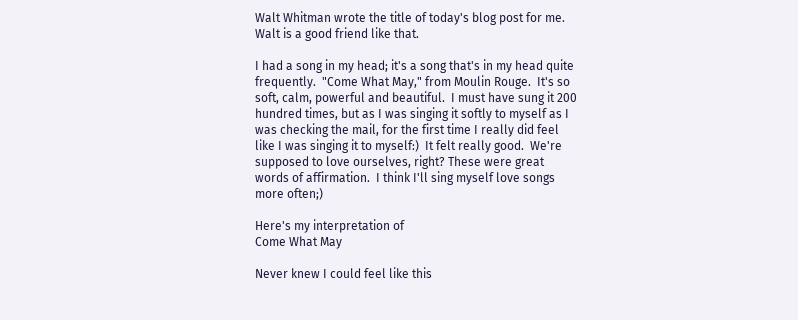Walt Whitman wrote the title of today's blog post for me.  Walt is a good friend like that.

I had a song in my head; it's a song that's in my head quite frequently.  "Come What May," from Moulin Rouge.  It's so soft, calm, powerful and beautiful.  I must have sung it 200 hundred times, but as I was singing it softly to myself as I was checking the mail, for the first time I really did feel like I was singing it to myself:)  It felt really good.  We're supposed to love ourselves, right? These were great words of affirmation.  I think I'll sing myself love songs more often;)

Here's my interpretation of
Come What May

Never knew I could feel like this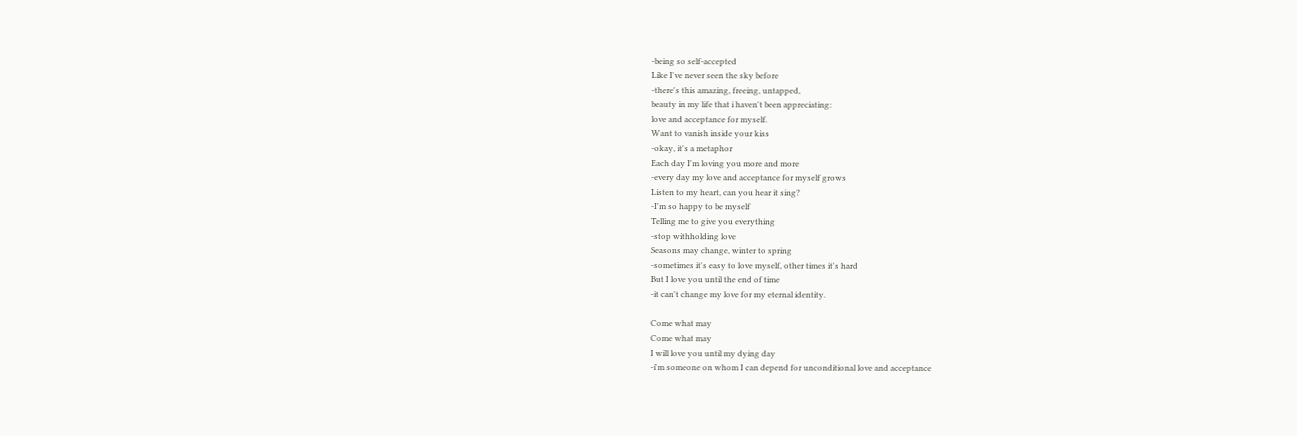-being so self-accepted
Like I've never seen the sky before
-there's this amazing, freeing, untapped,
beauty in my life that i haven't been appreciating:
love and acceptance for myself.
Want to vanish inside your kiss
-okay, it's a metaphor
Each day I'm loving you more and more
-every day my love and acceptance for myself grows
Listen to my heart, can you hear it sing?
-I'm so happy to be myself
Telling me to give you everything
-stop withholding love
Seasons may change, winter to spring
-sometimes it's easy to love myself, other times it's hard
But I love you until the end of time
-it can't change my love for my eternal identity.

Come what may
Come what may
I will love you until my dying day
-i'm someone on whom I can depend for unconditional love and acceptance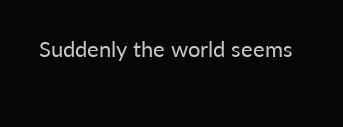Suddenly the world seems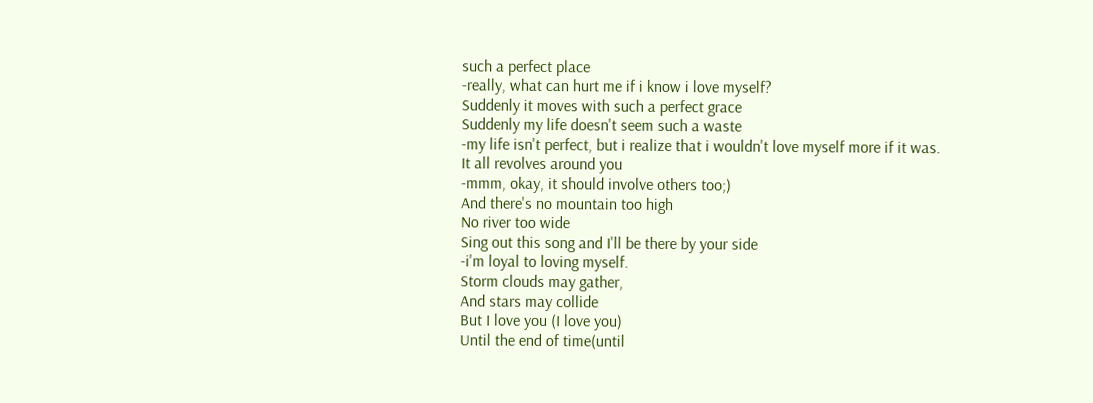such a perfect place
-really, what can hurt me if i know i love myself?
Suddenly it moves with such a perfect grace
Suddenly my life doesn't seem such a waste
-my life isn't perfect, but i realize that i wouldn't love myself more if it was.
It all revolves around you
-mmm, okay, it should involve others too;)
And there's no mountain too high
No river too wide
Sing out this song and I'll be there by your side
-i'm loyal to loving myself.
Storm clouds may gather,
And stars may collide
But I love you (I love you)
Until the end of time(until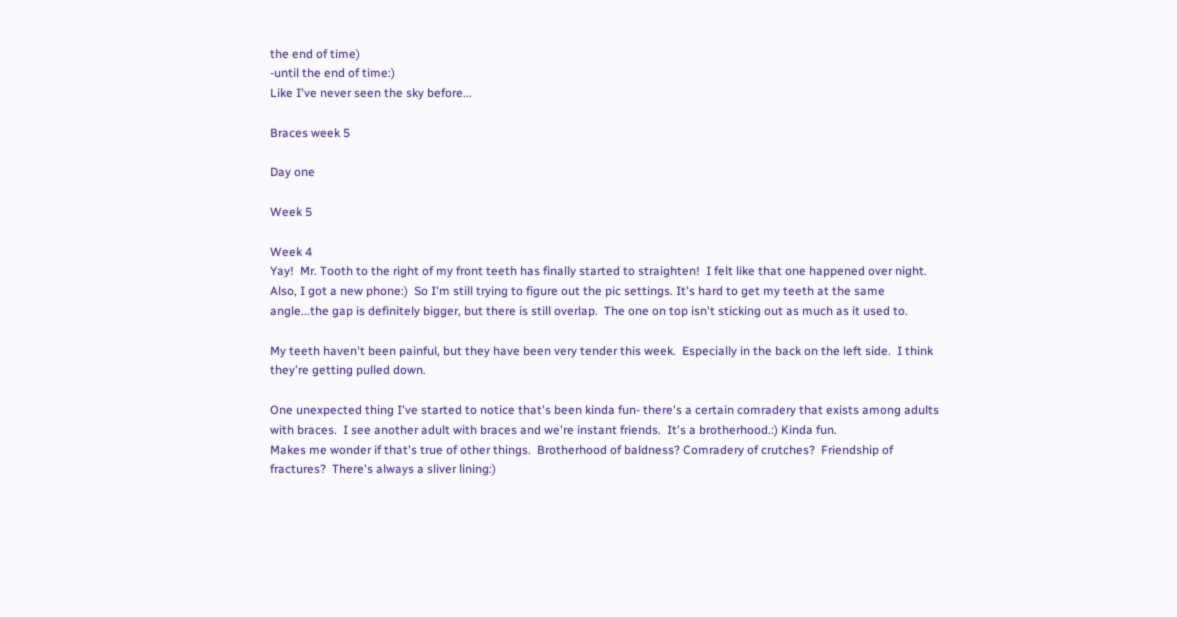the end of time)
-until the end of time:)
Like I've never seen the sky before...

Braces week 5

Day one

Week 5

Week 4
Yay!  Mr. Tooth to the right of my front teeth has finally started to straighten!  I felt like that one happened over night. Also, I got a new phone:)  So I'm still trying to figure out the pic settings. It's hard to get my teeth at the same angle...the gap is definitely bigger, but there is still overlap.  The one on top isn't sticking out as much as it used to.

My teeth haven't been painful, but they have been very tender this week.  Especially in the back on the left side.  I think they're getting pulled down.

One unexpected thing I've started to notice that's been kinda fun- there's a certain comradery that exists among adults with braces.  I see another adult with braces and we're instant friends.  It's a brotherhood.:) Kinda fun.
Makes me wonder if that's true of other things.  Brotherhood of baldness? Comradery of crutches?  Friendship of fractures?  There's always a sliver lining:)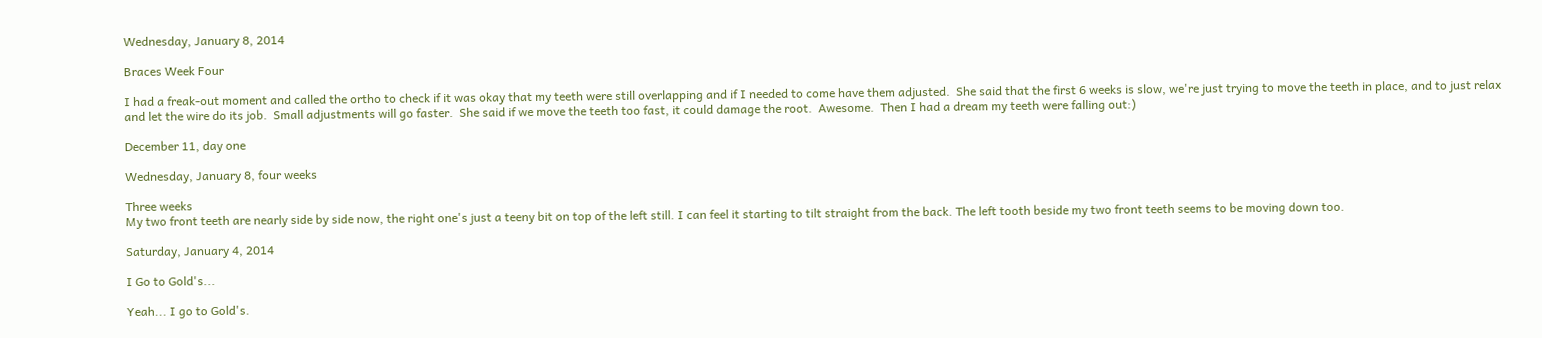Wednesday, January 8, 2014

Braces Week Four

I had a freak-out moment and called the ortho to check if it was okay that my teeth were still overlapping and if I needed to come have them adjusted.  She said that the first 6 weeks is slow, we're just trying to move the teeth in place, and to just relax and let the wire do its job.  Small adjustments will go faster.  She said if we move the teeth too fast, it could damage the root.  Awesome.  Then I had a dream my teeth were falling out:)

December 11, day one

Wednesday, January 8, four weeks

Three weeks
My two front teeth are nearly side by side now, the right one's just a teeny bit on top of the left still. I can feel it starting to tilt straight from the back. The left tooth beside my two front teeth seems to be moving down too.

Saturday, January 4, 2014

I Go to Gold's...

Yeah... I go to Gold's.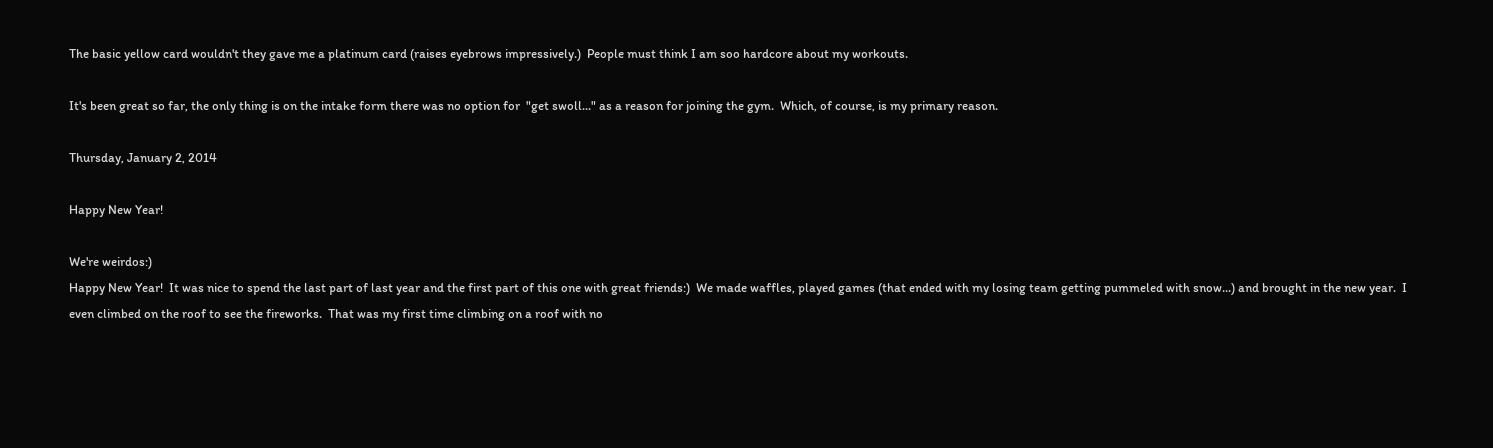The basic yellow card wouldn't they gave me a platinum card (raises eyebrows impressively.)  People must think I am soo hardcore about my workouts.

It's been great so far, the only thing is on the intake form there was no option for  "get swoll..." as a reason for joining the gym.  Which, of course, is my primary reason.

Thursday, January 2, 2014

Happy New Year!

We're weirdos:)
Happy New Year!  It was nice to spend the last part of last year and the first part of this one with great friends:)  We made waffles, played games (that ended with my losing team getting pummeled with snow...) and brought in the new year.  I even climbed on the roof to see the fireworks.  That was my first time climbing on a roof with no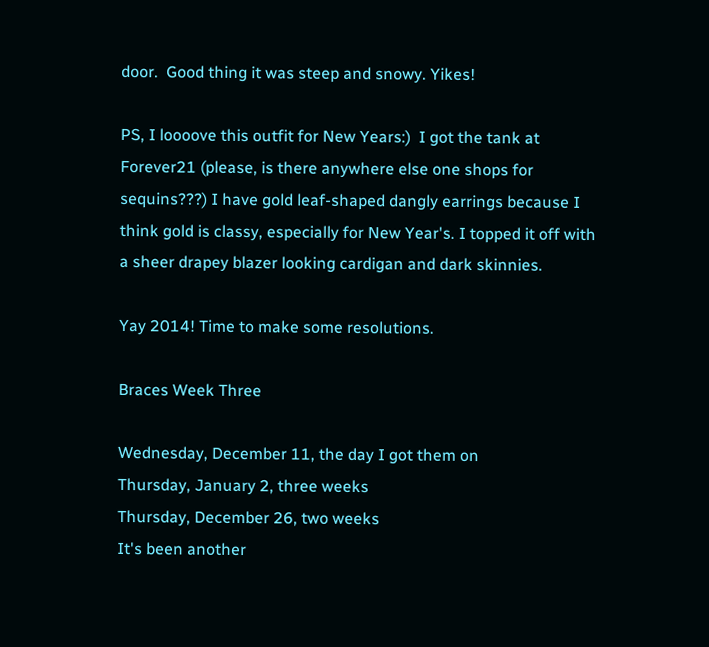door.  Good thing it was steep and snowy. Yikes!

PS, I loooove this outfit for New Years:)  I got the tank at Forever21 (please, is there anywhere else one shops for sequins???) I have gold leaf-shaped dangly earrings because I think gold is classy, especially for New Year's. I topped it off with a sheer drapey blazer looking cardigan and dark skinnies.

Yay 2014! Time to make some resolutions.

Braces Week Three

Wednesday, December 11, the day I got them on
Thursday, January 2, three weeks
Thursday, December 26, two weeks
It's been another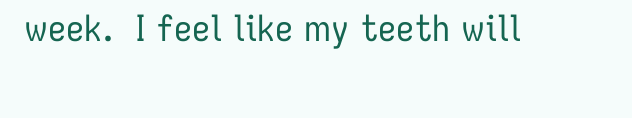week.  I feel like my teeth will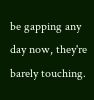be gapping any day now, they're barely touching.